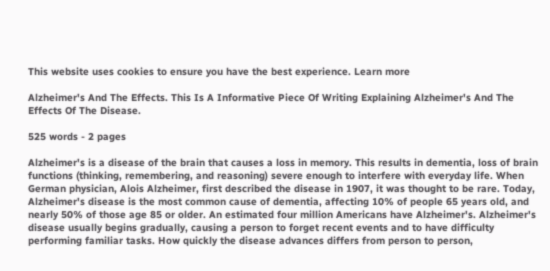This website uses cookies to ensure you have the best experience. Learn more

Alzheimer's And The Effects. This Is A Informative Piece Of Writing Explaining Alzheimer's And The Effects Of The Disease.

525 words - 2 pages

Alzheimer's is a disease of the brain that causes a loss in memory. This results in dementia, loss of brain functions (thinking, remembering, and reasoning) severe enough to interfere with everyday life. When German physician, Alois Alzheimer, first described the disease in 1907, it was thought to be rare. Today, Alzheimer's disease is the most common cause of dementia, affecting 10% of people 65 years old, and nearly 50% of those age 85 or older. An estimated four million Americans have Alzheimer's. Alzheimer's disease usually begins gradually, causing a person to forget recent events and to have difficulty performing familiar tasks. How quickly the disease advances differs from person to person,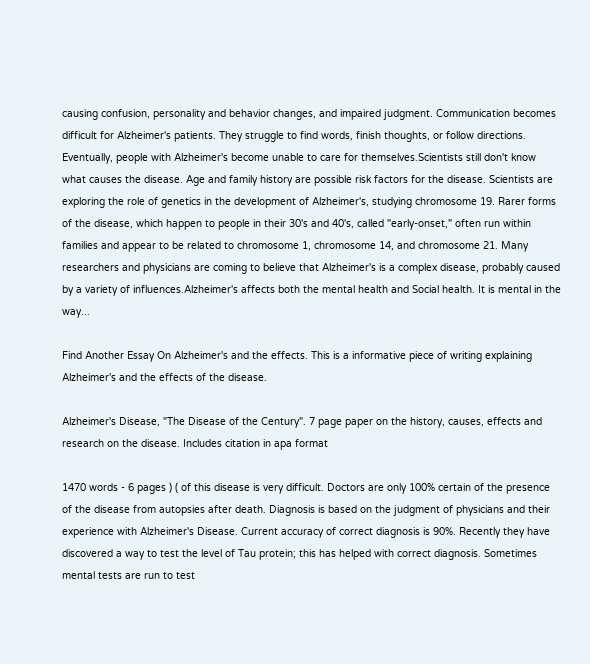causing confusion, personality and behavior changes, and impaired judgment. Communication becomes difficult for Alzheimer's patients. They struggle to find words, finish thoughts, or follow directions. Eventually, people with Alzheimer's become unable to care for themselves.Scientists still don't know what causes the disease. Age and family history are possible risk factors for the disease. Scientists are exploring the role of genetics in the development of Alzheimer's, studying chromosome 19. Rarer forms of the disease, which happen to people in their 30's and 40's, called "early-onset," often run within families and appear to be related to chromosome 1, chromosome 14, and chromosome 21. Many researchers and physicians are coming to believe that Alzheimer's is a complex disease, probably caused by a variety of influences.Alzheimer's affects both the mental health and Social health. It is mental in the way...

Find Another Essay On Alzheimer's and the effects. This is a informative piece of writing explaining Alzheimer's and the effects of the disease.

Alzheimer's Disease, "The Disease of the Century". 7 page paper on the history, causes, effects and research on the disease. Includes citation in apa format

1470 words - 6 pages ) ( of this disease is very difficult. Doctors are only 100% certain of the presence of the disease from autopsies after death. Diagnosis is based on the judgment of physicians and their experience with Alzheimer's Disease. Current accuracy of correct diagnosis is 90%. Recently they have discovered a way to test the level of Tau protein; this has helped with correct diagnosis. Sometimes mental tests are run to test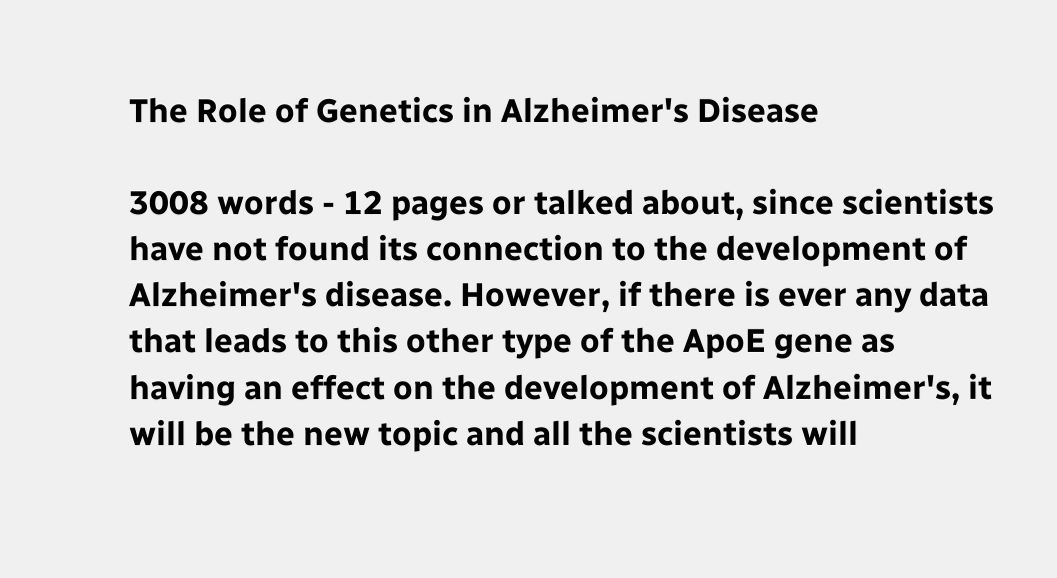The Role of Genetics in Alzheimer's Disease

3008 words - 12 pages or talked about, since scientists have not found its connection to the development of Alzheimer's disease. However, if there is ever any data that leads to this other type of the ApoE gene as having an effect on the development of Alzheimer's, it will be the new topic and all the scientists will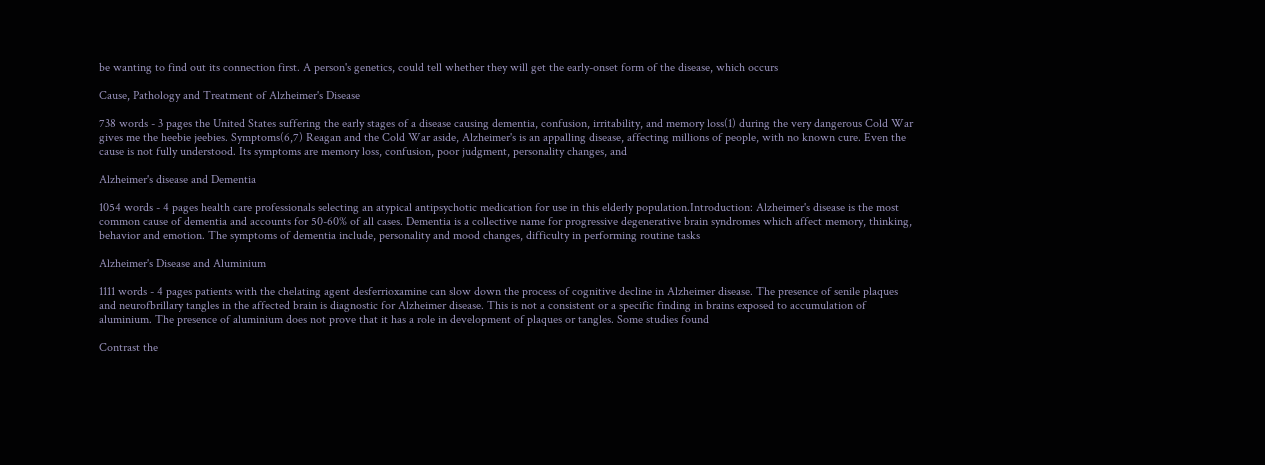be wanting to find out its connection first. A person's genetics, could tell whether they will get the early-onset form of the disease, which occurs

Cause, Pathology and Treatment of Alzheimer's Disease

738 words - 3 pages the United States suffering the early stages of a disease causing dementia, confusion, irritability, and memory loss(1) during the very dangerous Cold War gives me the heebie jeebies. Symptoms(6,7) Reagan and the Cold War aside, Alzheimer's is an appalling disease, affecting millions of people, with no known cure. Even the cause is not fully understood. Its symptoms are memory loss, confusion, poor judgment, personality changes, and

Alzheimer's disease and Dementia

1054 words - 4 pages health care professionals selecting an atypical antipsychotic medication for use in this elderly population.Introduction: Alzheimer's disease is the most common cause of dementia and accounts for 50-60% of all cases. Dementia is a collective name for progressive degenerative brain syndromes which affect memory, thinking, behavior and emotion. The symptoms of dementia include, personality and mood changes, difficulty in performing routine tasks

Alzheimer's Disease and Aluminium

1111 words - 4 pages patients with the chelating agent desferrioxamine can slow down the process of cognitive decline in Alzheimer disease. The presence of senile plaques and neurofbrillary tangles in the affected brain is diagnostic for Alzheimer disease. This is not a consistent or a specific finding in brains exposed to accumulation of aluminium. The presence of aluminium does not prove that it has a role in development of plaques or tangles. Some studies found

Contrast the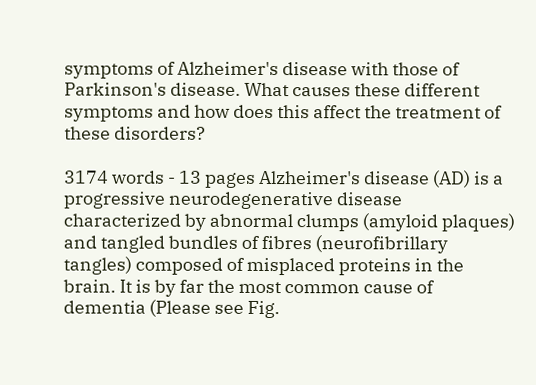symptoms of Alzheimer's disease with those of Parkinson's disease. What causes these different symptoms and how does this affect the treatment of these disorders?

3174 words - 13 pages Alzheimer's disease (AD) is a progressive neurodegenerative disease characterized by abnormal clumps (amyloid plaques) and tangled bundles of fibres (neurofibrillary tangles) composed of misplaced proteins in the brain. It is by far the most common cause of dementia (Please see Fig.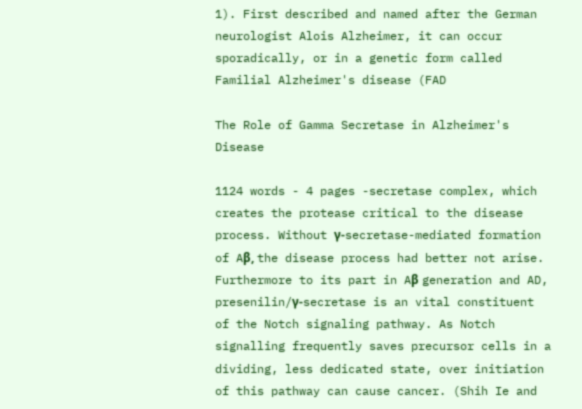1). First described and named after the German neurologist Alois Alzheimer, it can occur sporadically, or in a genetic form called Familial Alzheimer's disease (FAD

The Role of Gamma Secretase in Alzheimer's Disease

1124 words - 4 pages -secretase complex, which creates the protease critical to the disease process. Without γ-secretase-mediated formation of Aβ, the disease process had better not arise. Furthermore to its part in Aβ generation and AD, presenilin/γ-secretase is an vital constituent of the Notch signaling pathway. As Notch signalling frequently saves precursor cells in a dividing, less dedicated state, over initiation of this pathway can cause cancer. (Shih Ie and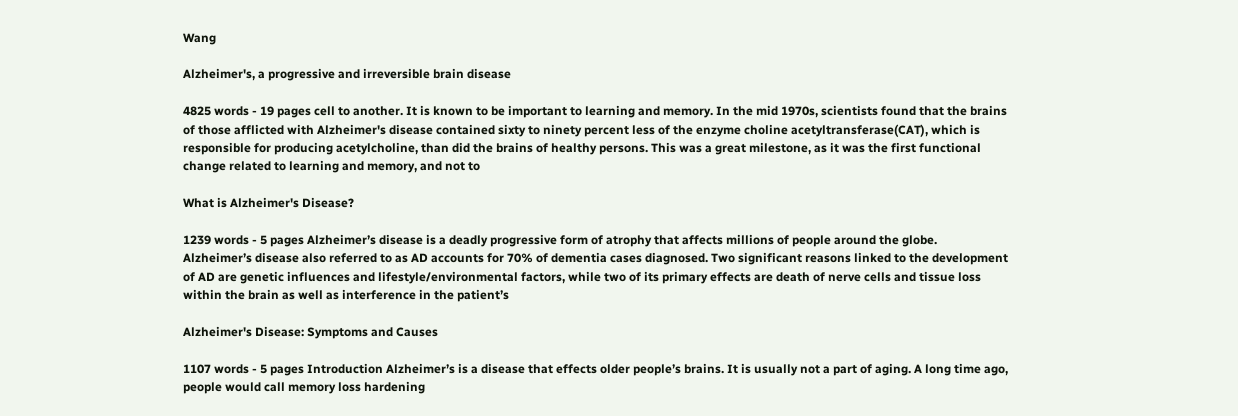Wang

Alzheimer's, a progressive and irreversible brain disease

4825 words - 19 pages cell to another. It is known to be important to learning and memory. In the mid 1970s, scientists found that the brains of those afflicted with Alzheimer's disease contained sixty to ninety percent less of the enzyme choline acetyltransferase(CAT), which is responsible for producing acetylcholine, than did the brains of healthy persons. This was a great milestone, as it was the first functional change related to learning and memory, and not to

What is Alzheimer's Disease?

1239 words - 5 pages Alzheimer’s disease is a deadly progressive form of atrophy that affects millions of people around the globe. Alzheimer’s disease also referred to as AD accounts for 70% of dementia cases diagnosed. Two significant reasons linked to the development of AD are genetic influences and lifestyle/environmental factors, while two of its primary effects are death of nerve cells and tissue loss within the brain as well as interference in the patient’s

Alzheimer's Disease: Symptoms and Causes

1107 words - 5 pages Introduction Alzheimer’s is a disease that effects older people’s brains. It is usually not a part of aging. A long time ago, people would call memory loss hardening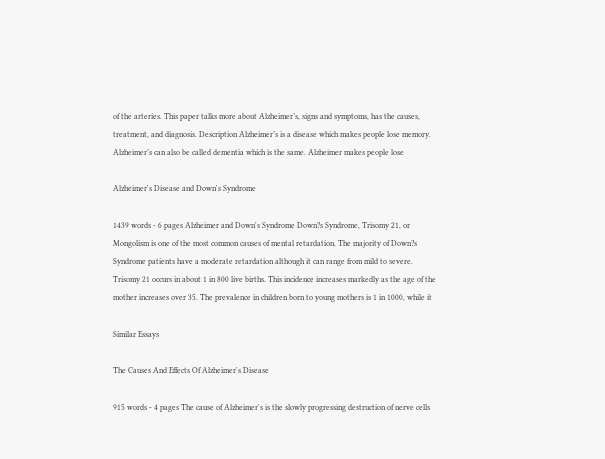of the arteries. This paper talks more about Alzheimer’s, signs and symptoms, has the causes, treatment, and diagnosis. Description Alzheimer’s is a disease which makes people lose memory. Alzheimer’s can also be called dementia which is the same. Alzheimer makes people lose

Alzheimer's Disease and Down's Syndrome

1439 words - 6 pages Alzheimer and Down's Syndrome Down?s Syndrome, Trisomy 21, or Mongolism is one of the most common causes of mental retardation. The majority of Down?s Syndrome patients have a moderate retardation although it can range from mild to severe. Trisomy 21 occurs in about 1 in 800 live births. This incidence increases markedly as the age of the mother increases over 35. The prevalence in children born to young mothers is 1 in 1000, while it

Similar Essays

The Causes And Effects Of Alzheimer's Disease

915 words - 4 pages The cause of Alzheimer's is the slowly progressing destruction of nerve cells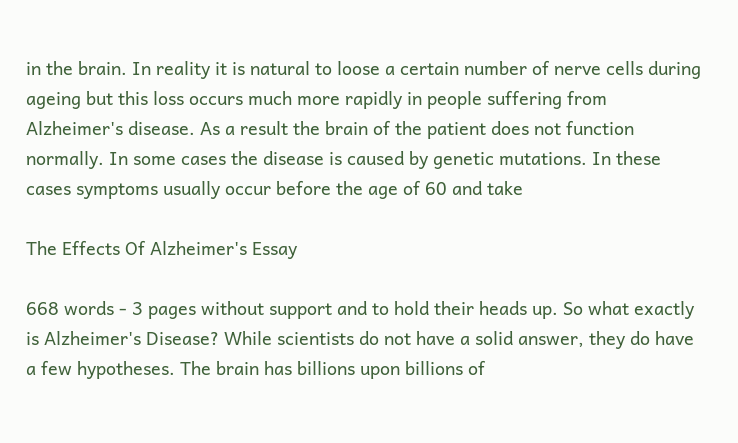in the brain. In reality it is natural to loose a certain number of nerve cells during ageing but this loss occurs much more rapidly in people suffering from Alzheimer's disease. As a result the brain of the patient does not function normally. In some cases the disease is caused by genetic mutations. In these cases symptoms usually occur before the age of 60 and take

The Effects Of Alzheimer's Essay

668 words - 3 pages without support and to hold their heads up. So what exactly is Alzheimer's Disease? While scientists do not have a solid answer, they do have a few hypotheses. The brain has billions upon billions of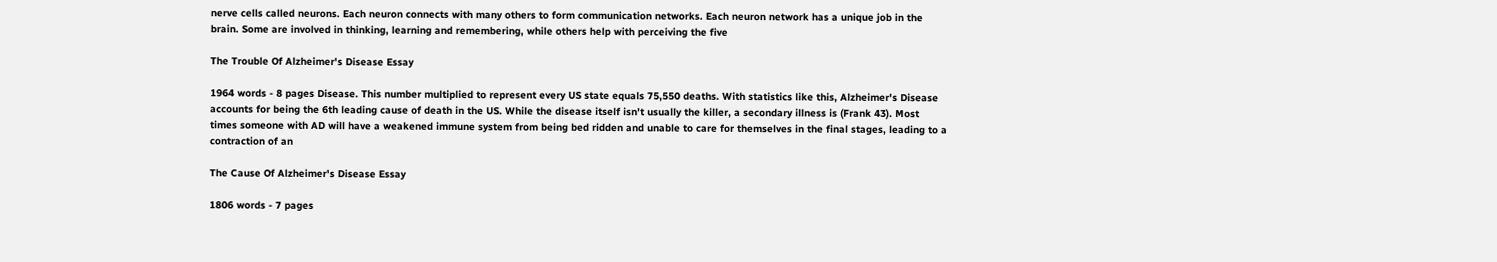nerve cells called neurons. Each neuron connects with many others to form communication networks. Each neuron network has a unique job in the brain. Some are involved in thinking, learning and remembering, while others help with perceiving the five

The Trouble Of Alzheimer's Disease Essay

1964 words - 8 pages Disease. This number multiplied to represent every US state equals 75,550 deaths. With statistics like this, Alzheimer's Disease accounts for being the 6th leading cause of death in the US. While the disease itself isn't usually the killer, a secondary illness is (Frank 43). Most times someone with AD will have a weakened immune system from being bed ridden and unable to care for themselves in the final stages, leading to a contraction of an

The Cause Of Alzheimer's Disease Essay

1806 words - 7 pages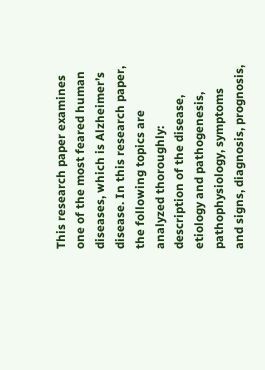This research paper examines one of the most feared human diseases, which is Alzheimer’s disease. In this research paper, the following topics are analyzed thoroughly: description of the disease, etiology and pathogenesis, pathophysiology, symptoms and signs, diagnosis, prognosis,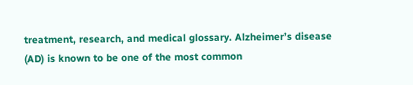treatment, research, and medical glossary. Alzheimer’s disease (AD) is known to be one of the most common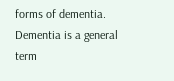forms of dementia. Dementia is a general term